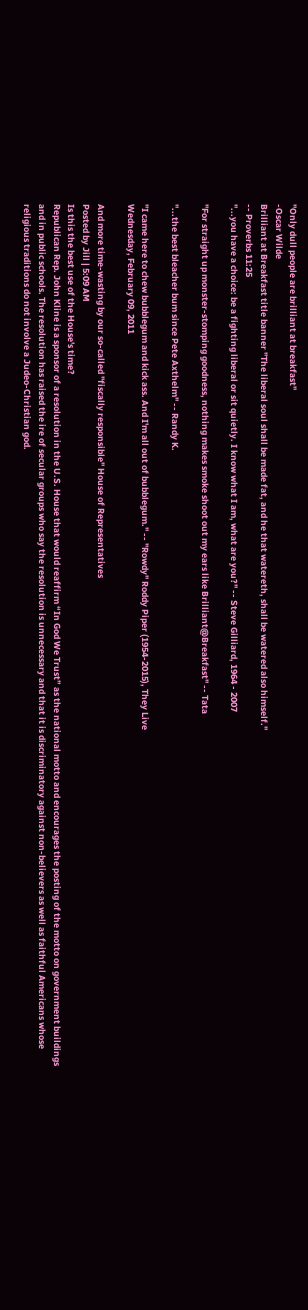"Only dull people are brilliant at breakfast"
-Oscar Wilde
Brilliant at Breakfast title banner "The liberal soul shall be made fat, and he that watereth, shall be watered also himself."
-- Proverbs 11:25
"...you have a choice: be a fighting liberal or sit quietly. I know what I am, what are you?" -- Steve Gilliard, 1964 - 2007

"For straight up monster-stomping goodness, nothing makes smoke shoot out my ears like Brilliant@Breakfast" -- Tata

"...the best bleacher bum since Pete Axthelm" -- Randy K.

"I came here to chew bubblegum and kick ass. And I'm all out of bubblegum." -- "Rowdy" Roddy Piper (1954-2015), They Live
Wednesday, February 09, 2011

And more time-wasting by our so-called "fiscally responsible" House of Representatives
Posted by Jill | 5:09 AM
Is this the best use of the House's time?
Republican Rep. John Kline is a sponsor of a resolution in the U.S. House that would reaffirm “In God We Trust” as the national motto and encourages the posting of the motto on government buildings and in public schools. The resolution has raised the ire of secular groups who say the resolution is unnecessary and that it is discriminatory against non-believers as well as faithful Americans whose religious traditions do not involve a Judeo-Christian god.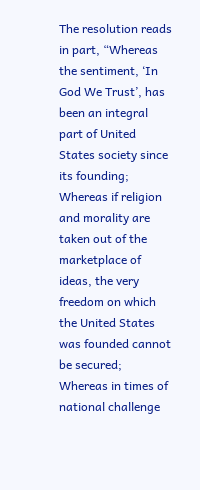The resolution reads in part, “Whereas the sentiment, ‘In God We Trust’, has been an integral part of United States society since its founding; Whereas if religion and morality are taken out of the marketplace of ideas, the very freedom on which the United States was founded cannot be secured; Whereas in times of national challenge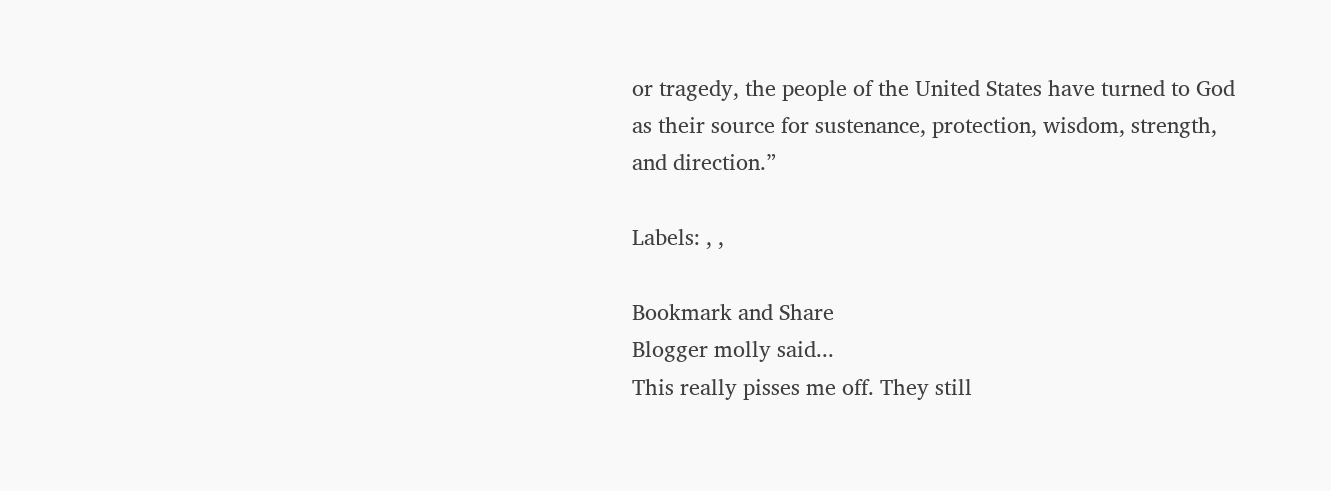or tragedy, the people of the United States have turned to God as their source for sustenance, protection, wisdom, strength, and direction.”

Labels: , ,

Bookmark and Share
Blogger molly said...
This really pisses me off. They still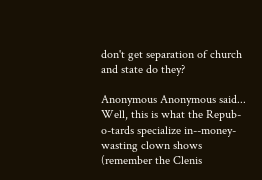don't get separation of church and state do they?

Anonymous Anonymous said...
Well, this is what the Repub-o-tards specialize in--money-wasting clown shows (remember the Clenis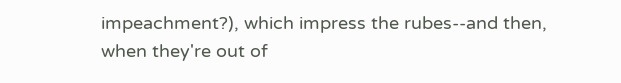impeachment?), which impress the rubes--and then, when they're out of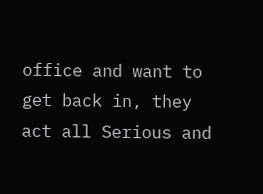office and want to get back in, they act all Serious and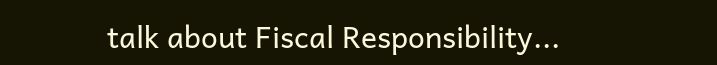talk about Fiscal Responsibility...